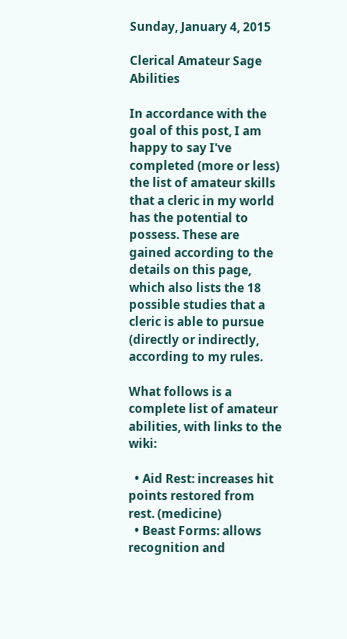Sunday, January 4, 2015

Clerical Amateur Sage Abilities

In accordance with the goal of this post, I am happy to say I've completed (more or less) the list of amateur skills that a cleric in my world has the potential to possess. These are gained according to the details on this page, which also lists the 18 possible studies that a cleric is able to pursue (directly or indirectly, according to my rules.

What follows is a complete list of amateur abilities, with links to the wiki:

  • Aid Rest: increases hit points restored from rest. (medicine)
  • Beast Forms: allows recognition and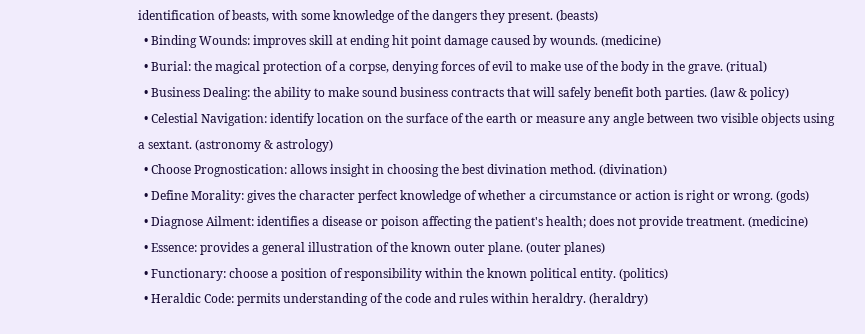identification of beasts, with some knowledge of the dangers they present. (beasts)
  • Binding Wounds: improves skill at ending hit point damage caused by wounds. (medicine)
  • Burial: the magical protection of a corpse, denying forces of evil to make use of the body in the grave. (ritual)
  • Business Dealing: the ability to make sound business contracts that will safely benefit both parties. (law & policy)
  • Celestial Navigation: identify location on the surface of the earth or measure any angle between two visible objects using a sextant. (astronomy & astrology)
  • Choose Prognostication: allows insight in choosing the best divination method. (divination)
  • Define Morality: gives the character perfect knowledge of whether a circumstance or action is right or wrong. (gods)
  • Diagnose Ailment: identifies a disease or poison affecting the patient's health; does not provide treatment. (medicine)
  • Essence: provides a general illustration of the known outer plane. (outer planes)
  • Functionary: choose a position of responsibility within the known political entity. (politics)
  • Heraldic Code: permits understanding of the code and rules within heraldry. (heraldry)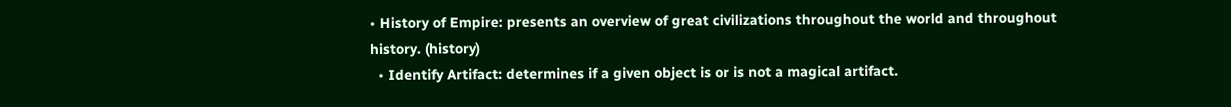• History of Empire: presents an overview of great civilizations throughout the world and throughout history. (history)
  • Identify Artifact: determines if a given object is or is not a magical artifact.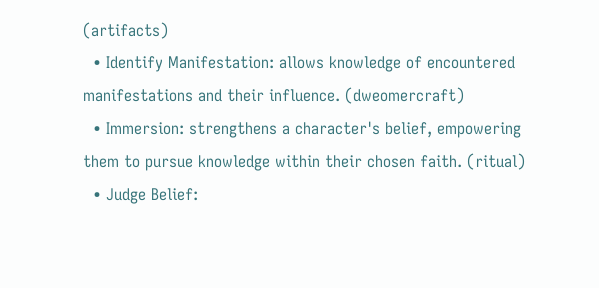(artifacts)
  • Identify Manifestation: allows knowledge of encountered manifestations and their influence. (dweomercraft)
  • Immersion: strengthens a character's belief, empowering them to pursue knowledge within their chosen faith. (ritual)
  • Judge Belief: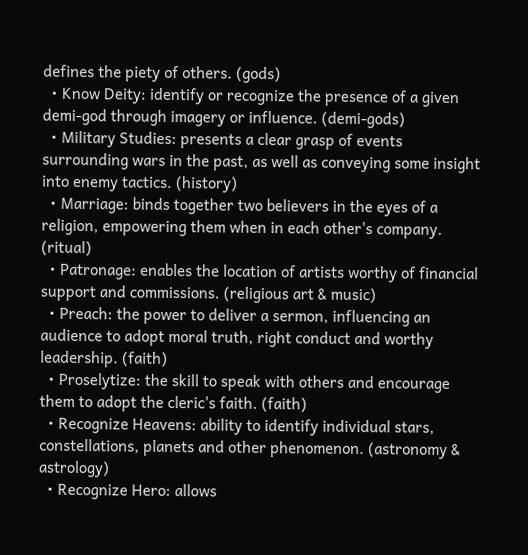defines the piety of others. (gods)
  • Know Deity: identify or recognize the presence of a given demi-god through imagery or influence. (demi-gods)
  • Military Studies: presents a clear grasp of events surrounding wars in the past, as well as conveying some insight into enemy tactics. (history)
  • Marriage: binds together two believers in the eyes of a religion, empowering them when in each other's company. (ritual)
  • Patronage: enables the location of artists worthy of financial support and commissions. (religious art & music)
  • Preach: the power to deliver a sermon, influencing an audience to adopt moral truth, right conduct and worthy leadership. (faith)
  • Proselytize: the skill to speak with others and encourage them to adopt the cleric's faith. (faith)
  • Recognize Heavens: ability to identify individual stars, constellations, planets and other phenomenon. (astronomy & astrology)
  • Recognize Hero: allows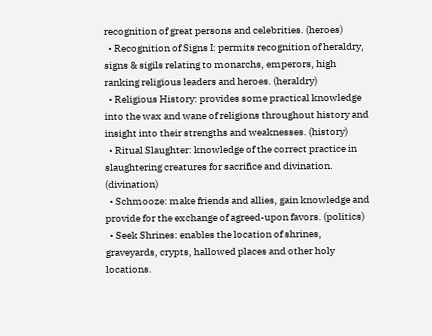recognition of great persons and celebrities. (heroes)
  • Recognition of Signs I: permits recognition of heraldry, signs & sigils relating to monarchs, emperors, high ranking religious leaders and heroes. (heraldry)
  • Religious History: provides some practical knowledge into the wax and wane of religions throughout history and insight into their strengths and weaknesses. (history)
  • Ritual Slaughter: knowledge of the correct practice in slaughtering creatures for sacrifice and divination. (divination)
  • Schmooze: make friends and allies, gain knowledge and provide for the exchange of agreed-upon favors. (politics)
  • Seek Shrines: enables the location of shrines, graveyards, crypts, hallowed places and other holy locations.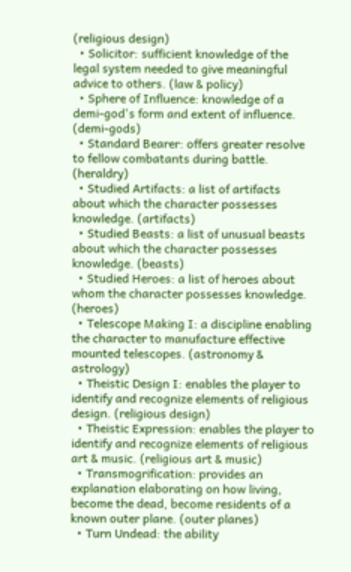(religious design)
  • Solicitor: sufficient knowledge of the legal system needed to give meaningful advice to others. (law & policy)
  • Sphere of Influence: knowledge of a demi-god's form and extent of influence. (demi-gods)
  • Standard Bearer: offers greater resolve to fellow combatants during battle. (heraldry)
  • Studied Artifacts: a list of artifacts about which the character possesses knowledge. (artifacts)
  • Studied Beasts: a list of unusual beasts about which the character possesses knowledge. (beasts)
  • Studied Heroes: a list of heroes about whom the character possesses knowledge. (heroes)
  • Telescope Making I: a discipline enabling the character to manufacture effective mounted telescopes. (astronomy & astrology)
  • Theistic Design I: enables the player to identify and recognize elements of religious design. (religious design)
  • Theistic Expression: enables the player to identify and recognize elements of religious art & music. (religious art & music)
  • Transmogrification: provides an explanation elaborating on how living, become the dead, become residents of a known outer plane. (outer planes)
  • Turn Undead: the ability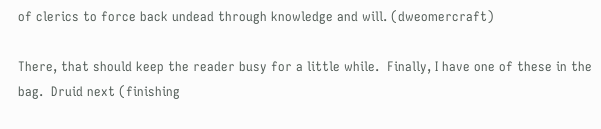of clerics to force back undead through knowledge and will. (dweomercraft)

There, that should keep the reader busy for a little while.  Finally, I have one of these in the bag.  Druid next (finishing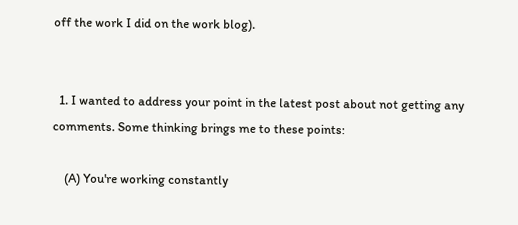off the work I did on the work blog).


  1. I wanted to address your point in the latest post about not getting any comments. Some thinking brings me to these points:

    (A) You're working constantly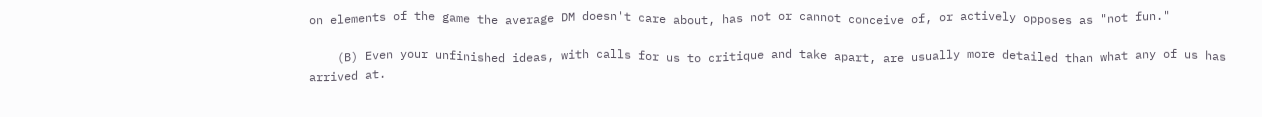on elements of the game the average DM doesn't care about, has not or cannot conceive of, or actively opposes as "not fun."

    (B) Even your unfinished ideas, with calls for us to critique and take apart, are usually more detailed than what any of us has arrived at.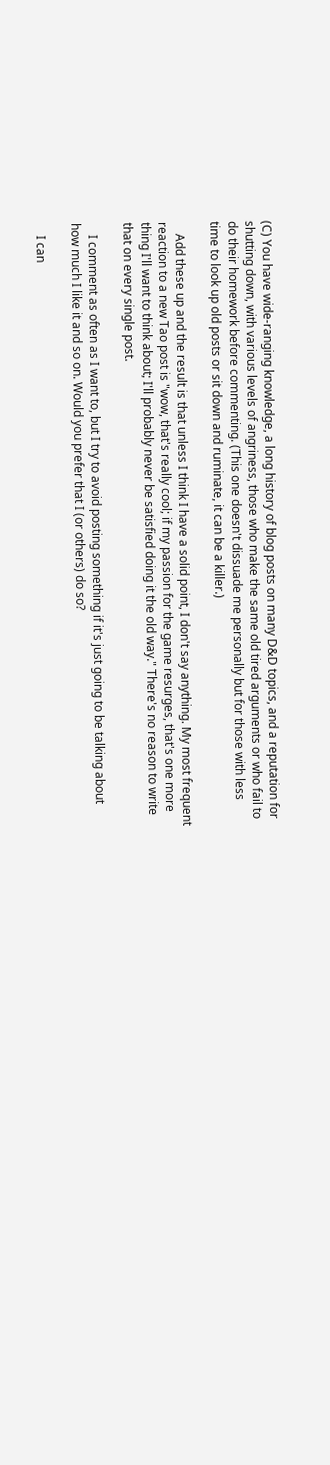(C) You have wide-ranging knowledge, a long history of blog posts on many D&D topics, and a reputation for shutting down, with various levels of angriness, those who make the same old tired arguments or who fail to do their homework before commenting. (This one doesn't dissuade me personally but for those with less time to look up old posts or sit down and ruminate, it can be a killer.)

    Add these up and the result is that unless I think I have a solid point, I don't say anything. My most frequent reaction to a new Tao post is "wow, that's really cool; if my passion for the game resurges, that's one more thing I'll want to think about; I'll probably never be satisfied doing it the old way." There's no reason to write that on every single post.

    I comment as often as I want to, but I try to avoid posting something if it's just going to be talking about how much I like it and so on. Would you prefer that I (or others) do so?

    I can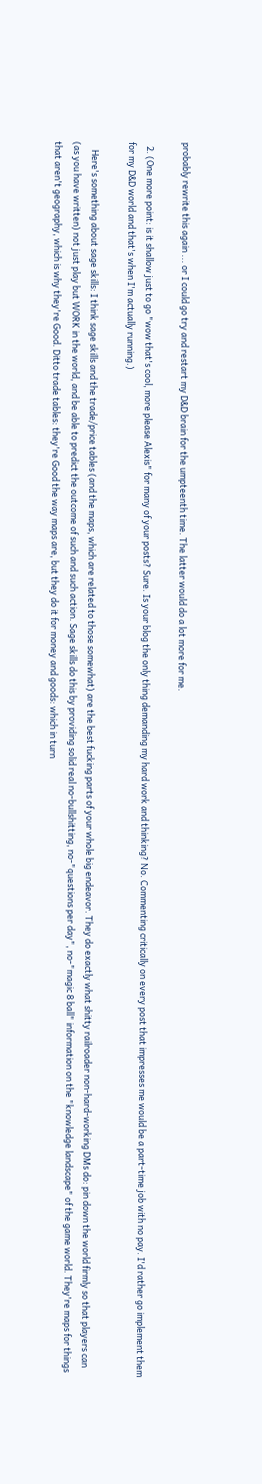probably rewrite this again ... or I could go try and restart my D&D brain for the umpteenth time. The latter would do a lot more for me.

  2. (One more point: is it shallow just to go "wow that's cool, more please Alexis" for many of your posts? Sure. Is your blog the only thing demanding my hard work and thinking? No. Commenting critically on every post that impresses me would be a part-time job with no pay. I'd rather go implement them for my D&D world and that's when I'm actually running.)

    Here's something about sage skills: I think sage skills and the trade/price tables (and the maps, which are related to those somewhat) are the best fucking parts of your whole big endeavor. They do exactly what shitty railroader non-hard-working DMs do: pin down the world firmly so that players can (as you have written) not just play but WORK in the world, and be able to predict the outcome of such and such action. Sage skills do this by providing solid real no-bullshitting, no-"questions per day", no-"magic 8 ball" information on the "knowledge landscape" of the game world. They're maps for things that aren't geography, which is why they're Good. Ditto trade tables: they're Good the way maps are, but they do it for money and goods: which in turn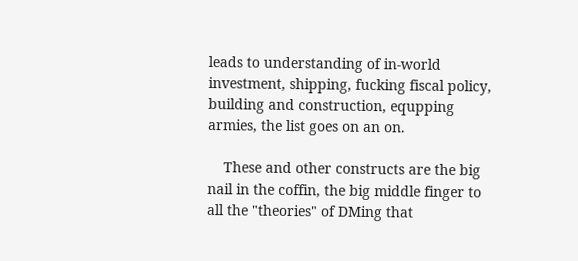leads to understanding of in-world investment, shipping, fucking fiscal policy, building and construction, equpping armies, the list goes on an on.

    These and other constructs are the big nail in the coffin, the big middle finger to all the "theories" of DMing that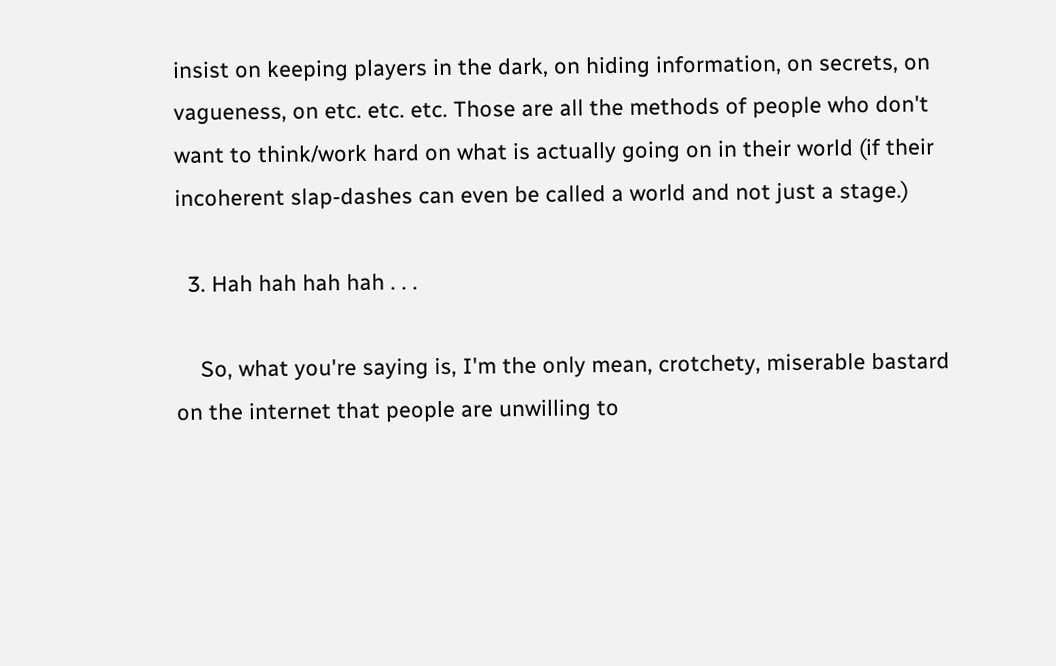insist on keeping players in the dark, on hiding information, on secrets, on vagueness, on etc. etc. etc. Those are all the methods of people who don't want to think/work hard on what is actually going on in their world (if their incoherent slap-dashes can even be called a world and not just a stage.)

  3. Hah hah hah hah . . .

    So, what you're saying is, I'm the only mean, crotchety, miserable bastard on the internet that people are unwilling to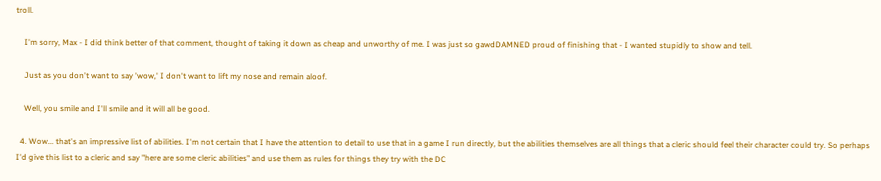troll.

    I'm sorry, Max - I did think better of that comment, thought of taking it down as cheap and unworthy of me. I was just so gawdDAMNED proud of finishing that - I wanted stupidly to show and tell.

    Just as you don't want to say 'wow,' I don't want to lift my nose and remain aloof.

    Well, you smile and I'll smile and it will all be good.

  4. Wow... that's an impressive list of abilities. I'm not certain that I have the attention to detail to use that in a game I run directly, but the abilities themselves are all things that a cleric should feel their character could try. So perhaps I'd give this list to a cleric and say "here are some cleric abilities" and use them as rules for things they try with the DC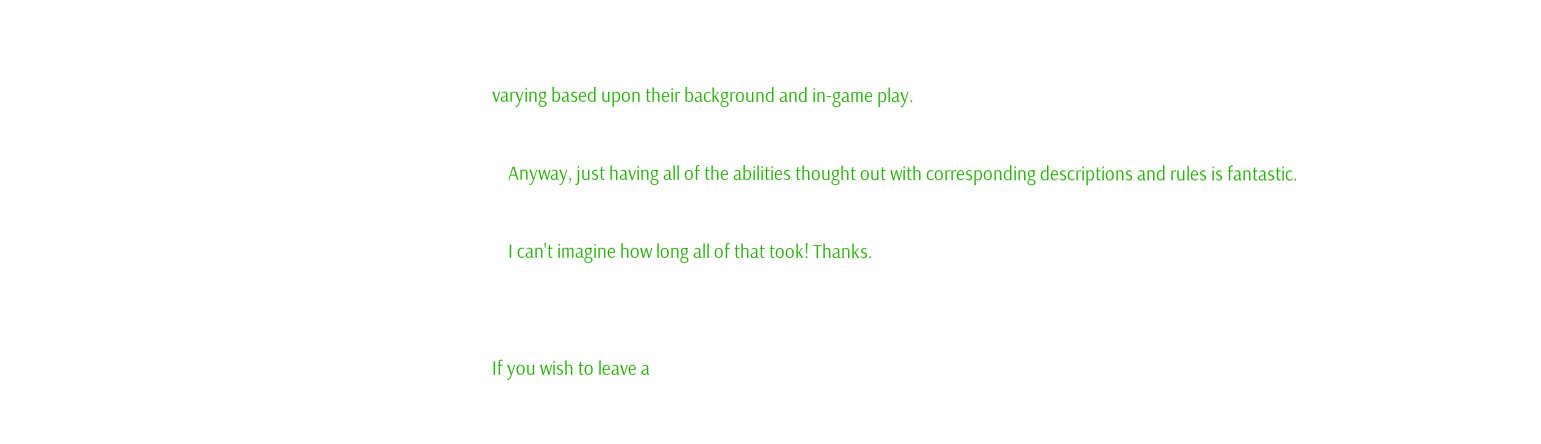varying based upon their background and in-game play.

    Anyway, just having all of the abilities thought out with corresponding descriptions and rules is fantastic.

    I can't imagine how long all of that took! Thanks.


If you wish to leave a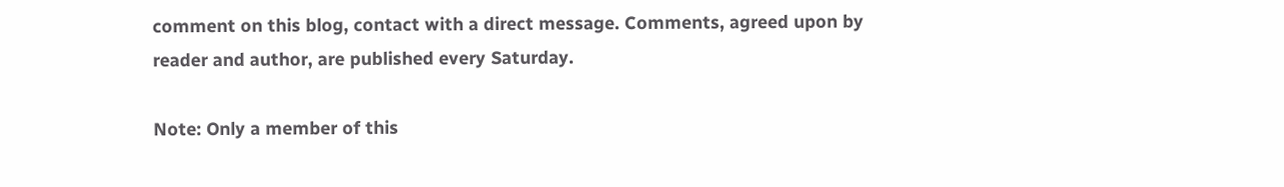comment on this blog, contact with a direct message. Comments, agreed upon by reader and author, are published every Saturday.

Note: Only a member of this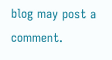blog may post a comment.